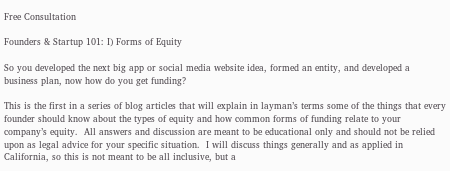Free Consultation

Founders & Startup 101: I) Forms of Equity

So you developed the next big app or social media website idea, formed an entity, and developed a business plan, now how do you get funding?

This is the first in a series of blog articles that will explain in layman’s terms some of the things that every founder should know about the types of equity and how common forms of funding relate to your company’s equity.  All answers and discussion are meant to be educational only and should not be relied upon as legal advice for your specific situation.  I will discuss things generally and as applied in California, so this is not meant to be all inclusive, but a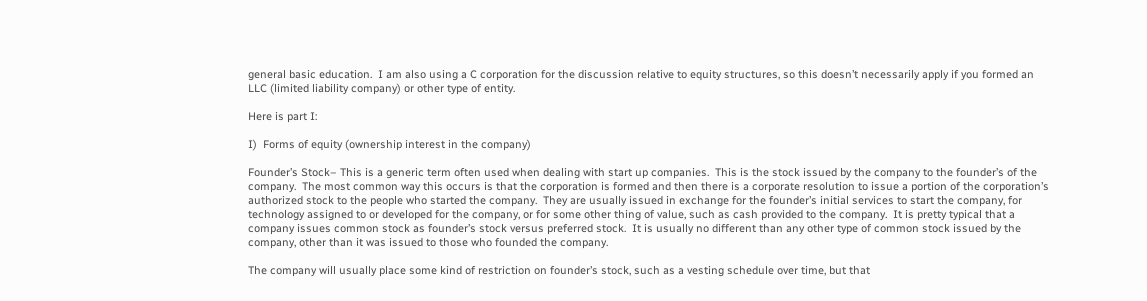general basic education.  I am also using a C corporation for the discussion relative to equity structures, so this doesn’t necessarily apply if you formed an LLC (limited liability company) or other type of entity.

Here is part I:

I)  Forms of equity (ownership interest in the company)

Founder’s Stock– This is a generic term often used when dealing with start up companies.  This is the stock issued by the company to the founder’s of the company.  The most common way this occurs is that the corporation is formed and then there is a corporate resolution to issue a portion of the corporation’s authorized stock to the people who started the company.  They are usually issued in exchange for the founder’s initial services to start the company, for technology assigned to or developed for the company, or for some other thing of value, such as cash provided to the company.  It is pretty typical that a company issues common stock as founder’s stock versus preferred stock.  It is usually no different than any other type of common stock issued by the company, other than it was issued to those who founded the company.

The company will usually place some kind of restriction on founder’s stock, such as a vesting schedule over time, but that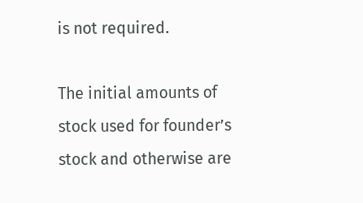is not required.

The initial amounts of stock used for founder’s stock and otherwise are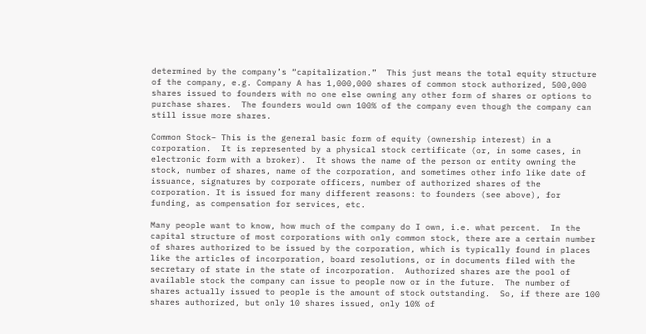determined by the company’s “capitalization.”  This just means the total equity structure of the company, e.g. Company A has 1,000,000 shares of common stock authorized, 500,000 shares issued to founders with no one else owning any other form of shares or options to purchase shares.  The founders would own 100% of the company even though the company can still issue more shares.

Common Stock– This is the general basic form of equity (ownership interest) in a corporation.  It is represented by a physical stock certificate (or, in some cases, in electronic form with a broker).  It shows the name of the person or entity owning the stock, number of shares, name of the corporation, and sometimes other info like date of issuance, signatures by corporate officers, number of authorized shares of the corporation. It is issued for many different reasons: to founders (see above), for funding, as compensation for services, etc.

Many people want to know, how much of the company do I own, i.e. what percent.  In the capital structure of most corporations with only common stock, there are a certain number of shares authorized to be issued by the corporation, which is typically found in places like the articles of incorporation, board resolutions, or in documents filed with the secretary of state in the state of incorporation.  Authorized shares are the pool of available stock the company can issue to people now or in the future.  The number of shares actually issued to people is the amount of stock outstanding.  So, if there are 100 shares authorized, but only 10 shares issued, only 10% of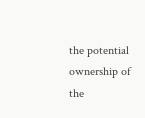the potential ownership of the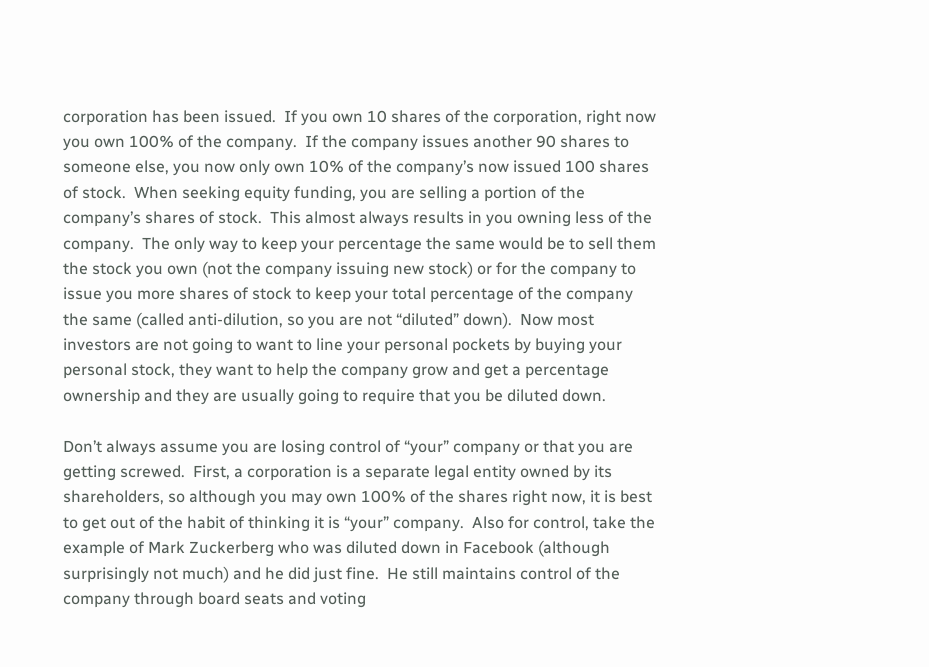corporation has been issued.  If you own 10 shares of the corporation, right now you own 100% of the company.  If the company issues another 90 shares to someone else, you now only own 10% of the company’s now issued 100 shares of stock.  When seeking equity funding, you are selling a portion of the company’s shares of stock.  This almost always results in you owning less of the company.  The only way to keep your percentage the same would be to sell them the stock you own (not the company issuing new stock) or for the company to issue you more shares of stock to keep your total percentage of the company the same (called anti-dilution, so you are not “diluted” down).  Now most investors are not going to want to line your personal pockets by buying your personal stock, they want to help the company grow and get a percentage ownership and they are usually going to require that you be diluted down.

Don’t always assume you are losing control of “your” company or that you are getting screwed.  First, a corporation is a separate legal entity owned by its shareholders, so although you may own 100% of the shares right now, it is best to get out of the habit of thinking it is “your” company.  Also for control, take the example of Mark Zuckerberg who was diluted down in Facebook (although surprisingly not much) and he did just fine.  He still maintains control of the company through board seats and voting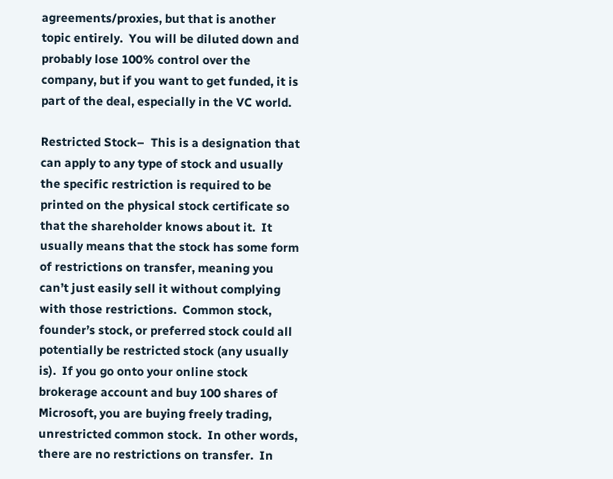agreements/proxies, but that is another topic entirely.  You will be diluted down and probably lose 100% control over the company, but if you want to get funded, it is part of the deal, especially in the VC world.

Restricted Stock–  This is a designation that can apply to any type of stock and usually the specific restriction is required to be printed on the physical stock certificate so that the shareholder knows about it.  It usually means that the stock has some form of restrictions on transfer, meaning you can’t just easily sell it without complying with those restrictions.  Common stock, founder’s stock, or preferred stock could all potentially be restricted stock (any usually is).  If you go onto your online stock brokerage account and buy 100 shares of Microsoft, you are buying freely trading, unrestricted common stock.  In other words, there are no restrictions on transfer.  In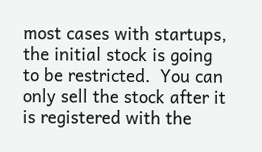most cases with startups, the initial stock is going to be restricted.  You can only sell the stock after it is registered with the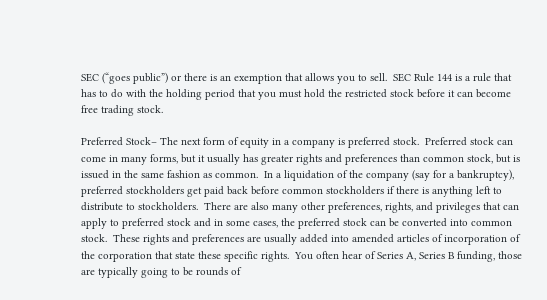SEC (“goes public”) or there is an exemption that allows you to sell.  SEC Rule 144 is a rule that has to do with the holding period that you must hold the restricted stock before it can become free trading stock.

Preferred Stock– The next form of equity in a company is preferred stock.  Preferred stock can come in many forms, but it usually has greater rights and preferences than common stock, but is issued in the same fashion as common.  In a liquidation of the company (say for a bankruptcy), preferred stockholders get paid back before common stockholders if there is anything left to distribute to stockholders.  There are also many other preferences, rights, and privileges that can apply to preferred stock and in some cases, the preferred stock can be converted into common stock.  These rights and preferences are usually added into amended articles of incorporation of the corporation that state these specific rights.  You often hear of Series A, Series B funding, those are typically going to be rounds of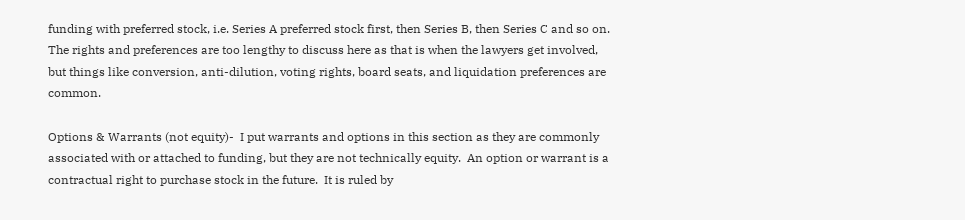funding with preferred stock, i.e. Series A preferred stock first, then Series B, then Series C and so on.  The rights and preferences are too lengthy to discuss here as that is when the lawyers get involved, but things like conversion, anti-dilution, voting rights, board seats, and liquidation preferences are common.

Options & Warrants (not equity)-  I put warrants and options in this section as they are commonly associated with or attached to funding, but they are not technically equity.  An option or warrant is a contractual right to purchase stock in the future.  It is ruled by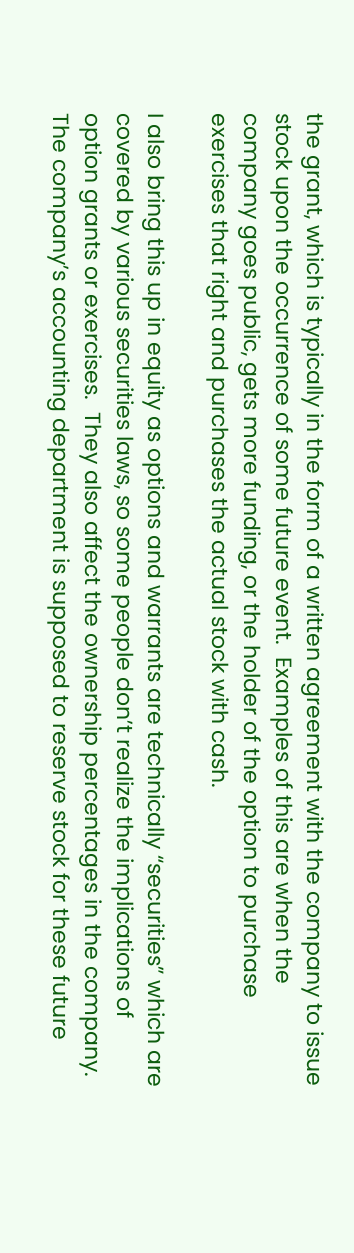the grant, which is typically in the form of a written agreement with the company to issue stock upon the occurrence of some future event.  Examples of this are when the company goes public, gets more funding, or the holder of the option to purchase exercises that right and purchases the actual stock with cash.

I also bring this up in equity as options and warrants are technically “securities” which are covered by various securities laws, so some people don’t realize the implications of option grants or exercises.  They also affect the ownership percentages in the company.  The company’s accounting department is supposed to reserve stock for these future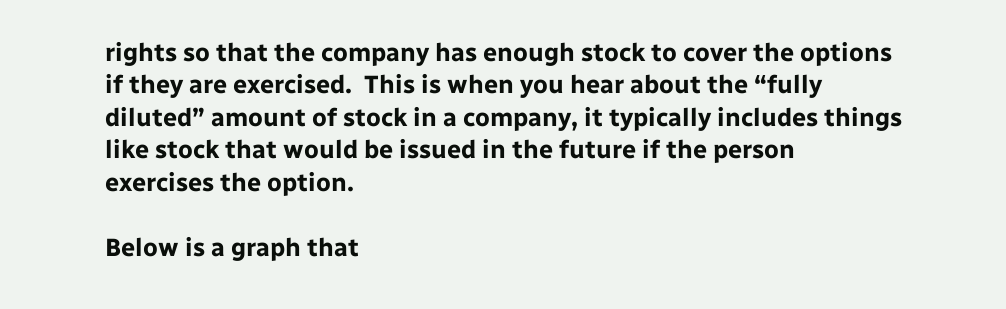rights so that the company has enough stock to cover the options if they are exercised.  This is when you hear about the “fully diluted” amount of stock in a company, it typically includes things like stock that would be issued in the future if the person exercises the option.

Below is a graph that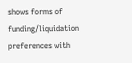shows forms of funding/liquidation preferences with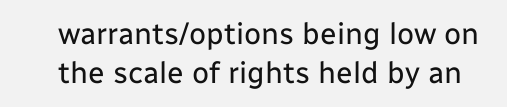warrants/options being low on the scale of rights held by an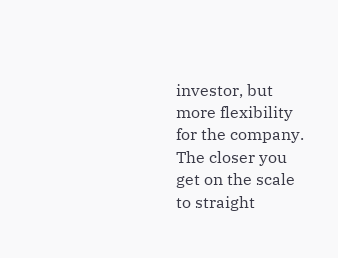investor, but more flexibility for the company.  The closer you get on the scale to straight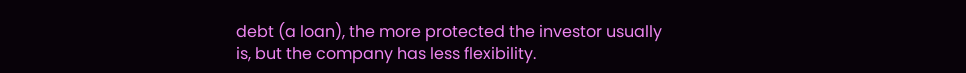debt (a loan), the more protected the investor usually is, but the company has less flexibility.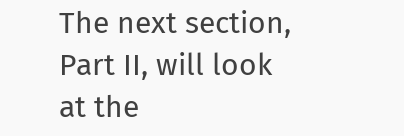The next section, Part II, will look at the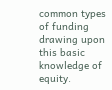common types of funding drawing upon this basic knowledge of equity.